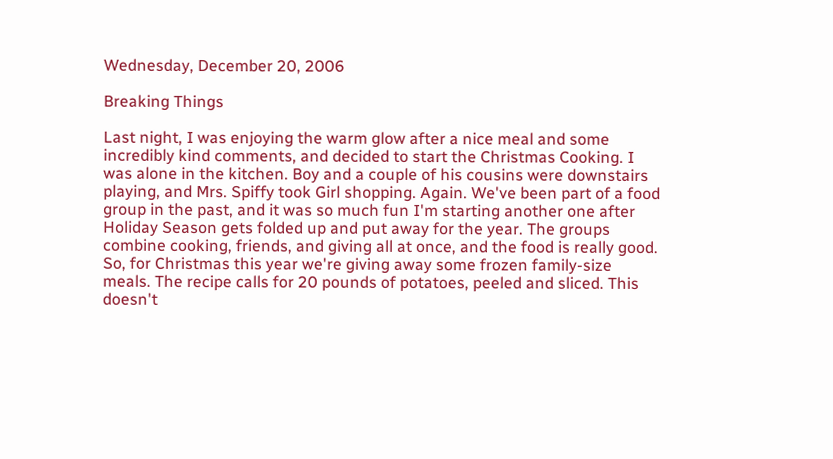Wednesday, December 20, 2006

Breaking Things

Last night, I was enjoying the warm glow after a nice meal and some incredibly kind comments, and decided to start the Christmas Cooking. I was alone in the kitchen. Boy and a couple of his cousins were downstairs playing, and Mrs. Spiffy took Girl shopping. Again. We've been part of a food group in the past, and it was so much fun I'm starting another one after Holiday Season gets folded up and put away for the year. The groups combine cooking, friends, and giving all at once, and the food is really good. So, for Christmas this year we're giving away some frozen family-size meals. The recipe calls for 20 pounds of potatoes, peeled and sliced. This doesn't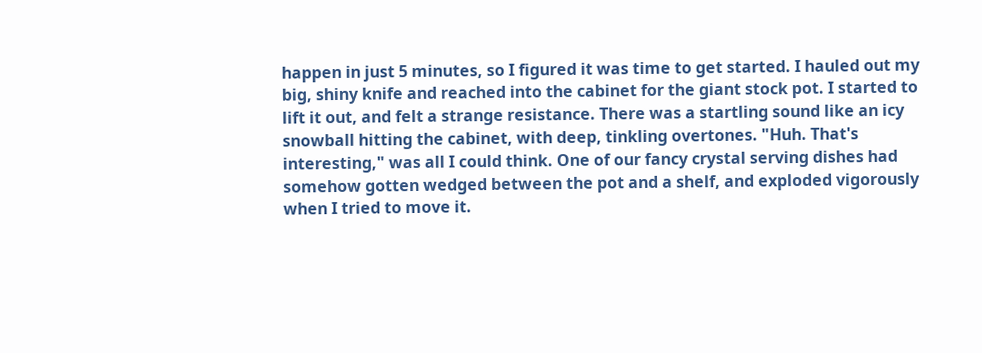happen in just 5 minutes, so I figured it was time to get started. I hauled out my big, shiny knife and reached into the cabinet for the giant stock pot. I started to lift it out, and felt a strange resistance. There was a startling sound like an icy snowball hitting the cabinet, with deep, tinkling overtones. "Huh. That's interesting," was all I could think. One of our fancy crystal serving dishes had somehow gotten wedged between the pot and a shelf, and exploded vigorously when I tried to move it.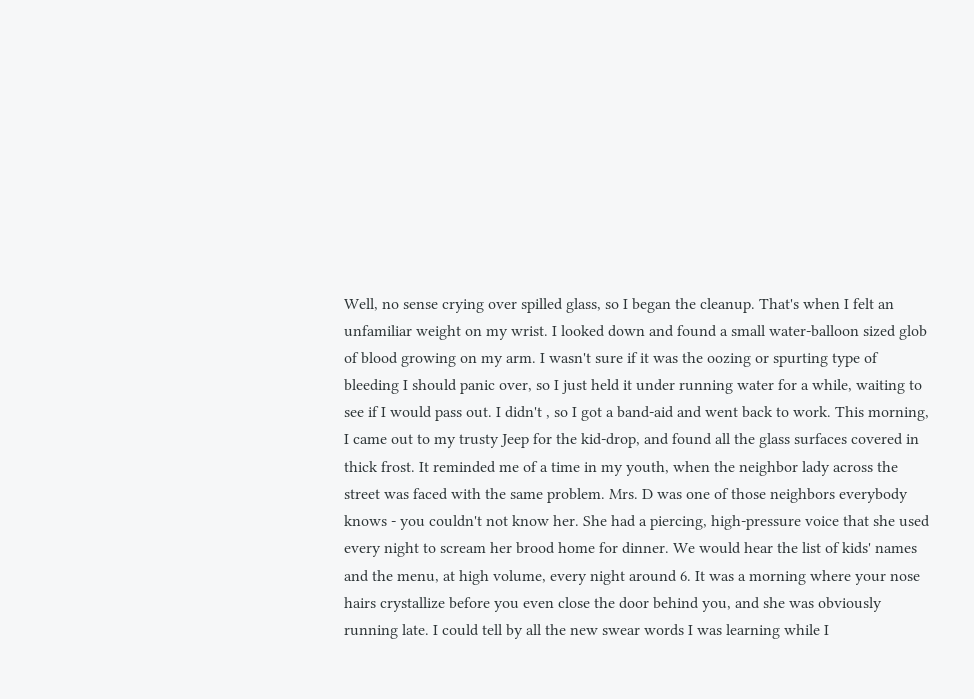Well, no sense crying over spilled glass, so I began the cleanup. That's when I felt an unfamiliar weight on my wrist. I looked down and found a small water-balloon sized glob of blood growing on my arm. I wasn't sure if it was the oozing or spurting type of bleeding I should panic over, so I just held it under running water for a while, waiting to see if I would pass out. I didn't , so I got a band-aid and went back to work. This morning, I came out to my trusty Jeep for the kid-drop, and found all the glass surfaces covered in thick frost. It reminded me of a time in my youth, when the neighbor lady across the street was faced with the same problem. Mrs. D was one of those neighbors everybody knows - you couldn't not know her. She had a piercing, high-pressure voice that she used every night to scream her brood home for dinner. We would hear the list of kids' names and the menu, at high volume, every night around 6. It was a morning where your nose hairs crystallize before you even close the door behind you, and she was obviously running late. I could tell by all the new swear words I was learning while I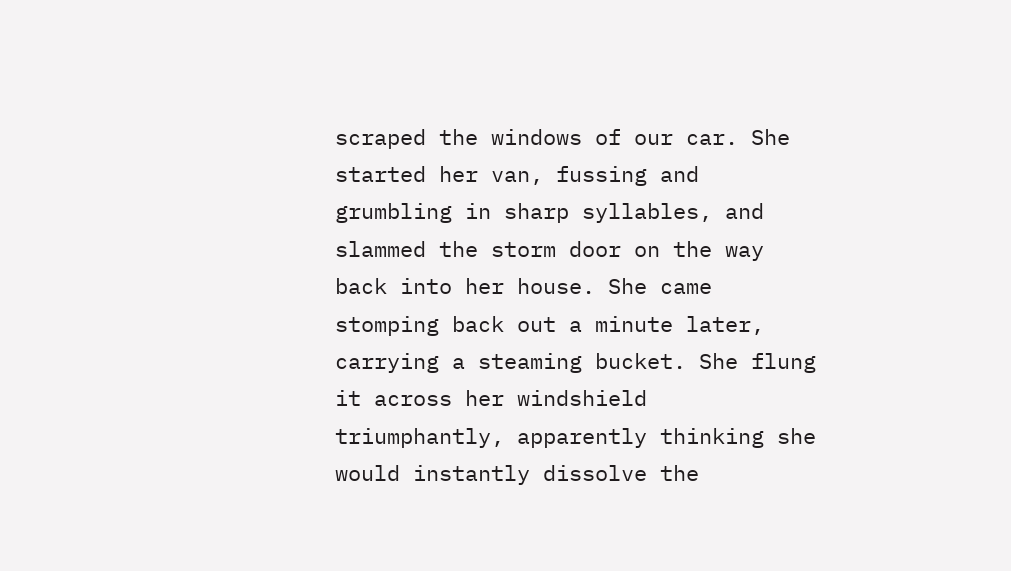scraped the windows of our car. She started her van, fussing and grumbling in sharp syllables, and slammed the storm door on the way back into her house. She came stomping back out a minute later, carrying a steaming bucket. She flung it across her windshield triumphantly, apparently thinking she would instantly dissolve the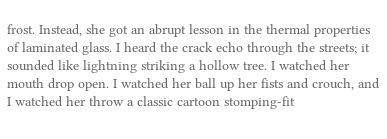frost. Instead, she got an abrupt lesson in the thermal properties of laminated glass. I heard the crack echo through the streets; it sounded like lightning striking a hollow tree. I watched her mouth drop open. I watched her ball up her fists and crouch, and I watched her throw a classic cartoon stomping-fit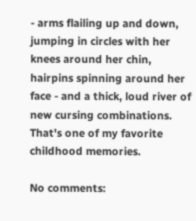- arms flailing up and down, jumping in circles with her knees around her chin, hairpins spinning around her face - and a thick, loud river of new cursing combinations. That's one of my favorite childhood memories.

No comments: